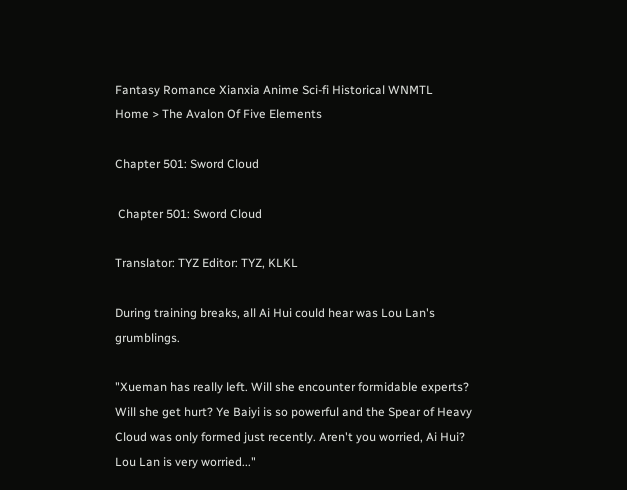Fantasy Romance Xianxia Anime Sci-fi Historical WNMTL
Home > The Avalon Of Five Elements

Chapter 501: Sword Cloud

 Chapter 501: Sword Cloud

Translator: TYZ Editor: TYZ, KLKL

During training breaks, all Ai Hui could hear was Lou Lan's grumblings.

"Xueman has really left. Will she encounter formidable experts? Will she get hurt? Ye Baiyi is so powerful and the Spear of Heavy Cloud was only formed just recently. Aren't you worried, Ai Hui? Lou Lan is very worried..."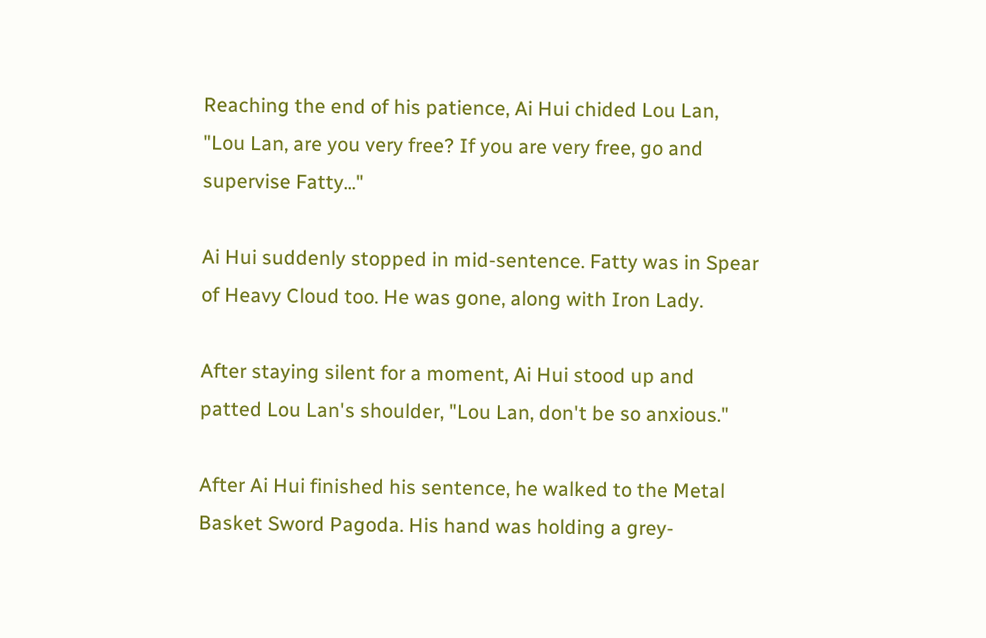Reaching the end of his patience, Ai Hui chided Lou Lan, "Lou Lan, are you very free? If you are very free, go and supervise Fatty..."

Ai Hui suddenly stopped in mid-sentence. Fatty was in Spear of Heavy Cloud too. He was gone, along with Iron Lady.

After staying silent for a moment, Ai Hui stood up and patted Lou Lan's shoulder, "Lou Lan, don't be so anxious."

After Ai Hui finished his sentence, he walked to the Metal Basket Sword Pagoda. His hand was holding a grey-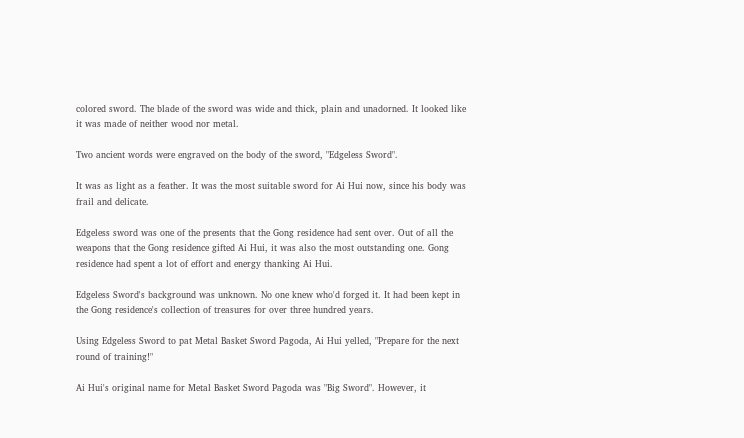colored sword. The blade of the sword was wide and thick, plain and unadorned. It looked like it was made of neither wood nor metal.

Two ancient words were engraved on the body of the sword, "Edgeless Sword".

It was as light as a feather. It was the most suitable sword for Ai Hui now, since his body was frail and delicate.

Edgeless sword was one of the presents that the Gong residence had sent over. Out of all the weapons that the Gong residence gifted Ai Hui, it was also the most outstanding one. Gong residence had spent a lot of effort and energy thanking Ai Hui.

Edgeless Sword's background was unknown. No one knew who'd forged it. It had been kept in the Gong residence's collection of treasures for over three hundred years.

Using Edgeless Sword to pat Metal Basket Sword Pagoda, Ai Hui yelled, "Prepare for the next round of training!"

Ai Hui's original name for Metal Basket Sword Pagoda was "Big Sword". However, it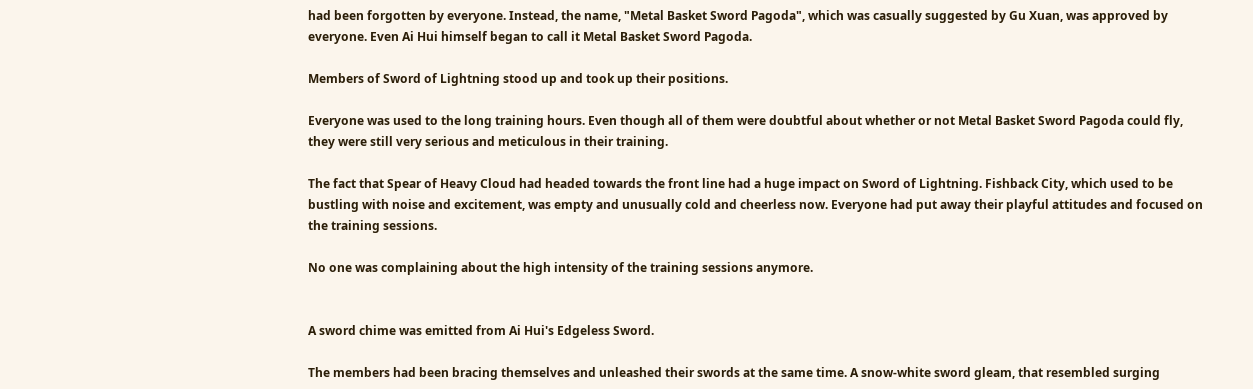had been forgotten by everyone. Instead, the name, "Metal Basket Sword Pagoda", which was casually suggested by Gu Xuan, was approved by everyone. Even Ai Hui himself began to call it Metal Basket Sword Pagoda.

Members of Sword of Lightning stood up and took up their positions.

Everyone was used to the long training hours. Even though all of them were doubtful about whether or not Metal Basket Sword Pagoda could fly, they were still very serious and meticulous in their training.

The fact that Spear of Heavy Cloud had headed towards the front line had a huge impact on Sword of Lightning. Fishback City, which used to be bustling with noise and excitement, was empty and unusually cold and cheerless now. Everyone had put away their playful attitudes and focused on the training sessions.

No one was complaining about the high intensity of the training sessions anymore.


A sword chime was emitted from Ai Hui's Edgeless Sword.

The members had been bracing themselves and unleashed their swords at the same time. A snow-white sword gleam, that resembled surging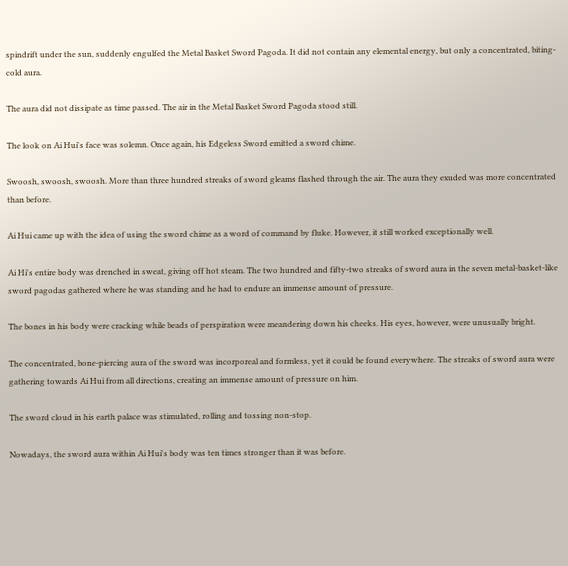spindrift under the sun, suddenly engulfed the Metal Basket Sword Pagoda. It did not contain any elemental energy, but only a concentrated, biting-cold aura.

The aura did not dissipate as time passed. The air in the Metal Basket Sword Pagoda stood still.

The look on Ai Hui's face was solemn. Once again, his Edgeless Sword emitted a sword chime.

Swoosh, swoosh, swoosh. More than three hundred streaks of sword gleams flashed through the air. The aura they exuded was more concentrated than before.

Ai Hui came up with the idea of using the sword chime as a word of command by fluke. However, it still worked exceptionally well.

Ai Hi's entire body was drenched in sweat, giving off hot steam. The two hundred and fifty-two streaks of sword aura in the seven metal-basket-like sword pagodas gathered where he was standing and he had to endure an immense amount of pressure.

The bones in his body were cracking while beads of perspiration were meandering down his cheeks. His eyes, however, were unusually bright.

The concentrated, bone-piercing aura of the sword was incorporeal and formless, yet it could be found everywhere. The streaks of sword aura were gathering towards Ai Hui from all directions, creating an immense amount of pressure on him.

The sword cloud in his earth palace was stimulated, rolling and tossing non-stop.

Nowadays, the sword aura within Ai Hui's body was ten times stronger than it was before.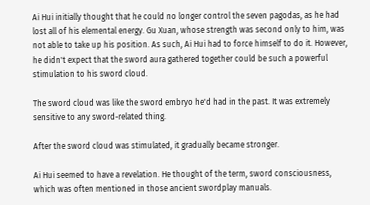Ai Hui initially thought that he could no longer control the seven pagodas, as he had lost all of his elemental energy. Gu Xuan, whose strength was second only to him, was not able to take up his position. As such, Ai Hui had to force himself to do it. However, he didn't expect that the sword aura gathered together could be such a powerful stimulation to his sword cloud.

The sword cloud was like the sword embryo he'd had in the past. It was extremely sensitive to any sword-related thing.

After the sword cloud was stimulated, it gradually became stronger.

Ai Hui seemed to have a revelation. He thought of the term, sword consciousness, which was often mentioned in those ancient swordplay manuals.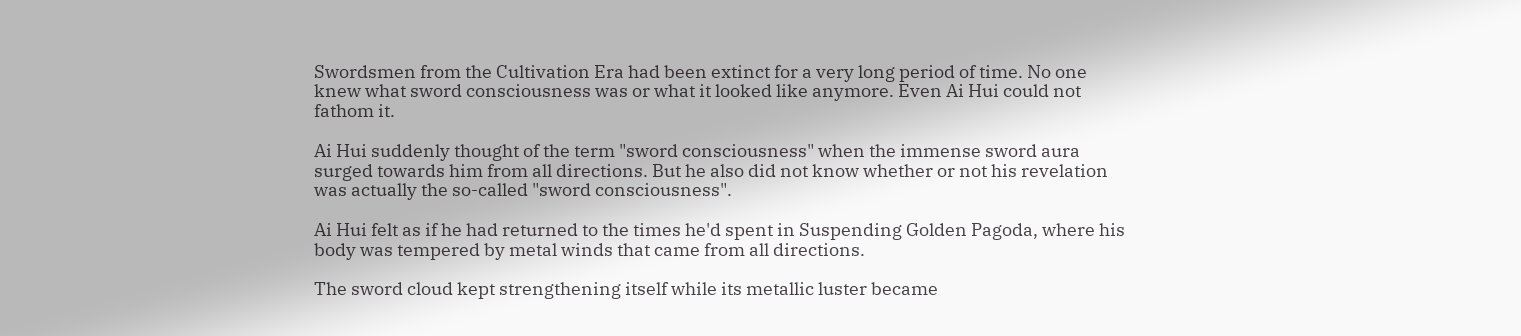Swordsmen from the Cultivation Era had been extinct for a very long period of time. No one knew what sword consciousness was or what it looked like anymore. Even Ai Hui could not fathom it.

Ai Hui suddenly thought of the term "sword consciousness" when the immense sword aura surged towards him from all directions. But he also did not know whether or not his revelation was actually the so-called "sword consciousness".

Ai Hui felt as if he had returned to the times he'd spent in Suspending Golden Pagoda, where his body was tempered by metal winds that came from all directions.

The sword cloud kept strengthening itself while its metallic luster became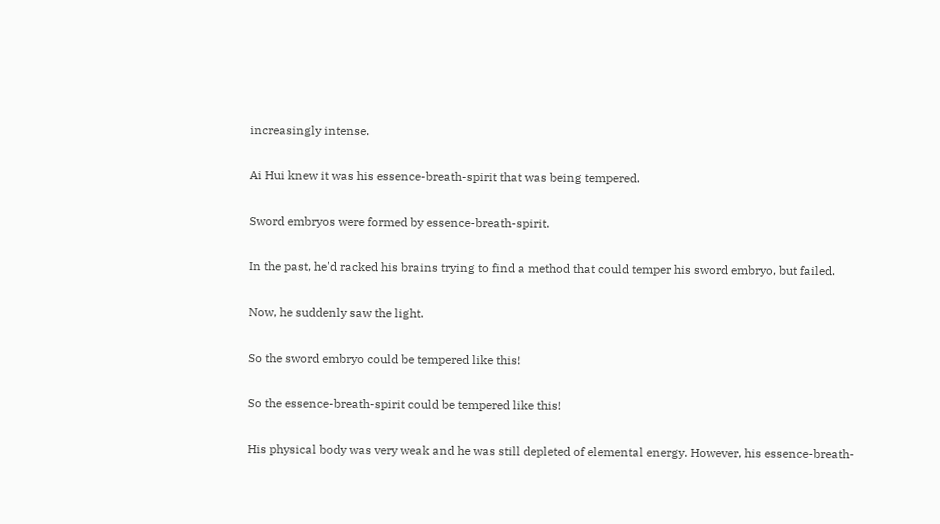increasingly intense.

Ai Hui knew it was his essence-breath-spirit that was being tempered.

Sword embryos were formed by essence-breath-spirit.

In the past, he'd racked his brains trying to find a method that could temper his sword embryo, but failed.

Now, he suddenly saw the light.

So the sword embryo could be tempered like this!

So the essence-breath-spirit could be tempered like this!

His physical body was very weak and he was still depleted of elemental energy. However, his essence-breath-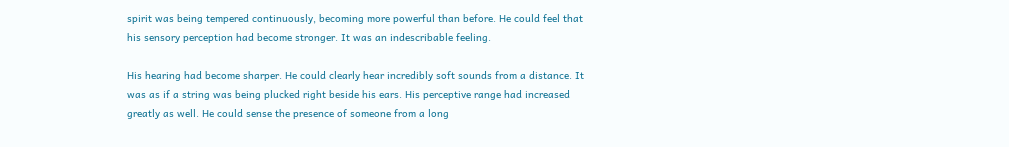spirit was being tempered continuously, becoming more powerful than before. He could feel that his sensory perception had become stronger. It was an indescribable feeling.

His hearing had become sharper. He could clearly hear incredibly soft sounds from a distance. It was as if a string was being plucked right beside his ears. His perceptive range had increased greatly as well. He could sense the presence of someone from a long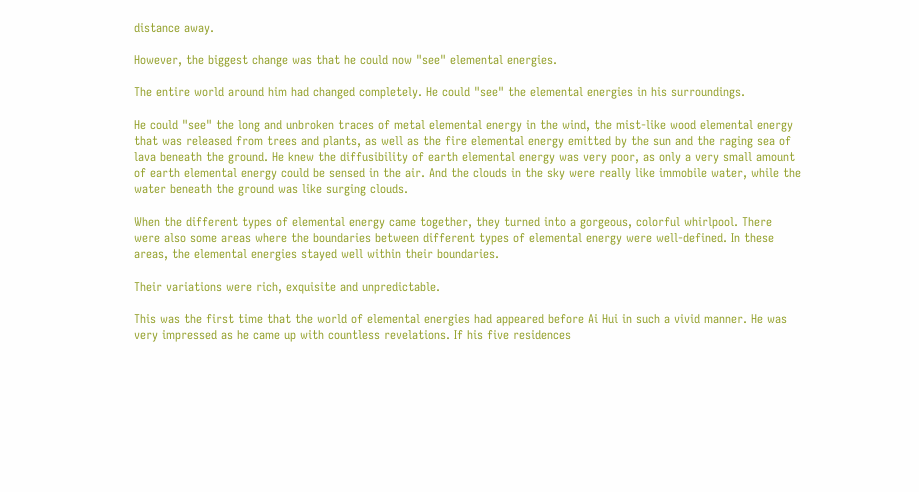distance away.

However, the biggest change was that he could now "see" elemental energies.

The entire world around him had changed completely. He could "see" the elemental energies in his surroundings.

He could "see" the long and unbroken traces of metal elemental energy in the wind, the mist-like wood elemental energy that was released from trees and plants, as well as the fire elemental energy emitted by the sun and the raging sea of lava beneath the ground. He knew the diffusibility of earth elemental energy was very poor, as only a very small amount of earth elemental energy could be sensed in the air. And the clouds in the sky were really like immobile water, while the water beneath the ground was like surging clouds.

When the different types of elemental energy came together, they turned into a gorgeous, colorful whirlpool. There were also some areas where the boundaries between different types of elemental energy were well-defined. In these areas, the elemental energies stayed well within their boundaries.

Their variations were rich, exquisite and unpredictable.

This was the first time that the world of elemental energies had appeared before Ai Hui in such a vivid manner. He was very impressed as he came up with countless revelations. If his five residences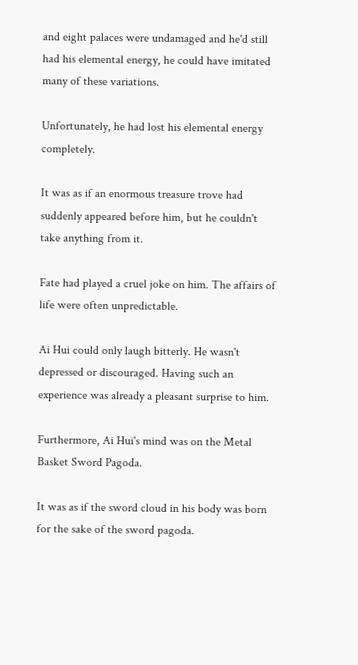and eight palaces were undamaged and he'd still had his elemental energy, he could have imitated many of these variations.

Unfortunately, he had lost his elemental energy completely.

It was as if an enormous treasure trove had suddenly appeared before him, but he couldn't take anything from it.

Fate had played a cruel joke on him. The affairs of life were often unpredictable.

Ai Hui could only laugh bitterly. He wasn't depressed or discouraged. Having such an experience was already a pleasant surprise to him.

Furthermore, Ai Hui's mind was on the Metal Basket Sword Pagoda.

It was as if the sword cloud in his body was born for the sake of the sword pagoda.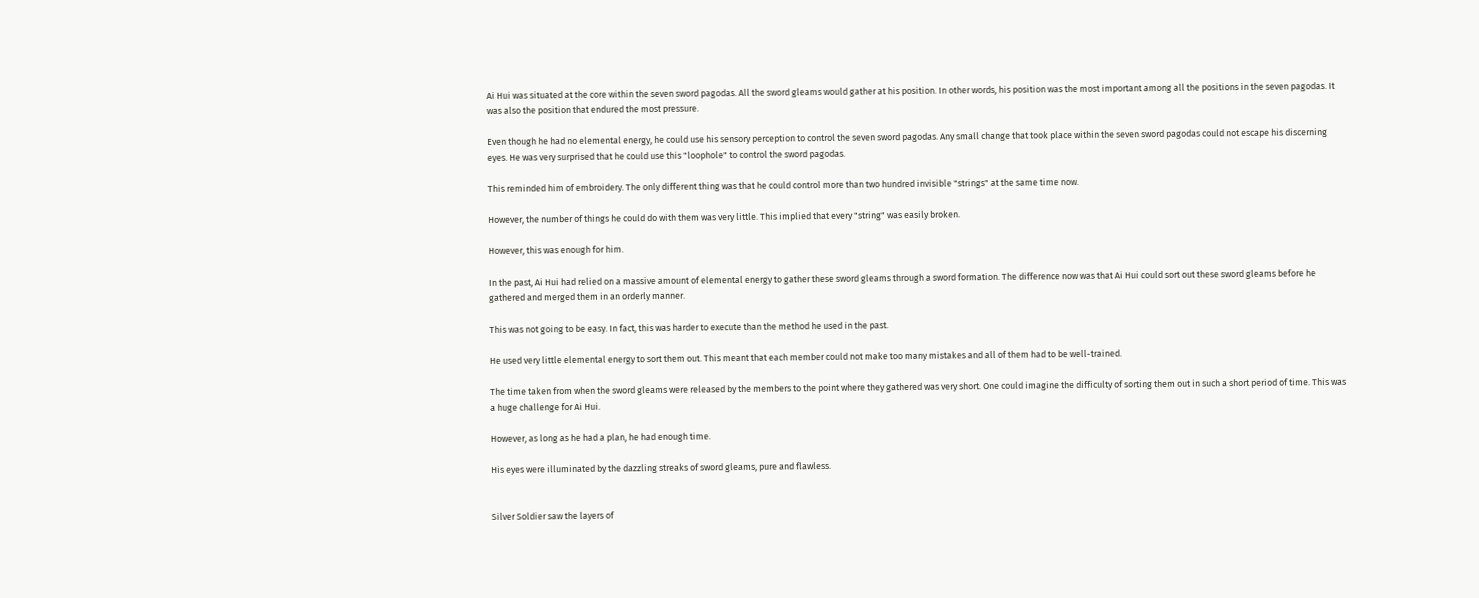Ai Hui was situated at the core within the seven sword pagodas. All the sword gleams would gather at his position. In other words, his position was the most important among all the positions in the seven pagodas. It was also the position that endured the most pressure.

Even though he had no elemental energy, he could use his sensory perception to control the seven sword pagodas. Any small change that took place within the seven sword pagodas could not escape his discerning eyes. He was very surprised that he could use this "loophole" to control the sword pagodas.

This reminded him of embroidery. The only different thing was that he could control more than two hundred invisible "strings" at the same time now.

However, the number of things he could do with them was very little. This implied that every "string" was easily broken.

However, this was enough for him.

In the past, Ai Hui had relied on a massive amount of elemental energy to gather these sword gleams through a sword formation. The difference now was that Ai Hui could sort out these sword gleams before he gathered and merged them in an orderly manner.

This was not going to be easy. In fact, this was harder to execute than the method he used in the past.

He used very little elemental energy to sort them out. This meant that each member could not make too many mistakes and all of them had to be well-trained.

The time taken from when the sword gleams were released by the members to the point where they gathered was very short. One could imagine the difficulty of sorting them out in such a short period of time. This was a huge challenge for Ai Hui.

However, as long as he had a plan, he had enough time.

His eyes were illuminated by the dazzling streaks of sword gleams, pure and flawless.


Silver Soldier saw the layers of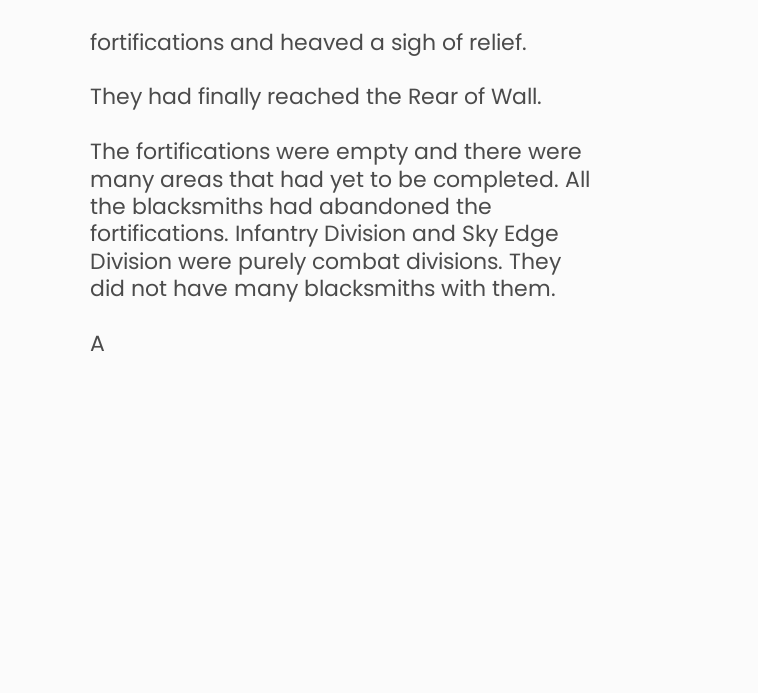fortifications and heaved a sigh of relief.

They had finally reached the Rear of Wall.

The fortifications were empty and there were many areas that had yet to be completed. All the blacksmiths had abandoned the fortifications. Infantry Division and Sky Edge Division were purely combat divisions. They did not have many blacksmiths with them.

A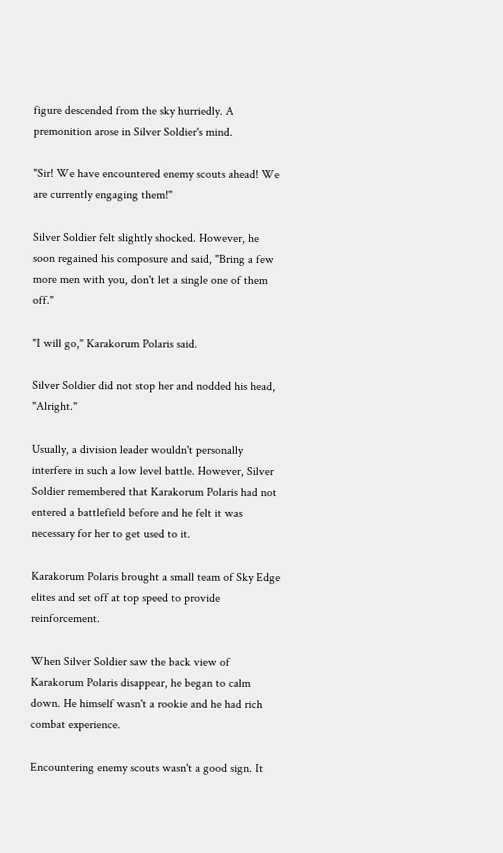figure descended from the sky hurriedly. A premonition arose in Silver Soldier's mind.

"Sir! We have encountered enemy scouts ahead! We are currently engaging them!"

Silver Soldier felt slightly shocked. However, he soon regained his composure and said, "Bring a few more men with you, don't let a single one of them off."

"I will go," Karakorum Polaris said.

Silver Soldier did not stop her and nodded his head, "Alright."

Usually, a division leader wouldn't personally interfere in such a low level battle. However, Silver Soldier remembered that Karakorum Polaris had not entered a battlefield before and he felt it was necessary for her to get used to it.

Karakorum Polaris brought a small team of Sky Edge elites and set off at top speed to provide reinforcement.

When Silver Soldier saw the back view of Karakorum Polaris disappear, he began to calm down. He himself wasn't a rookie and he had rich combat experience.

Encountering enemy scouts wasn't a good sign. It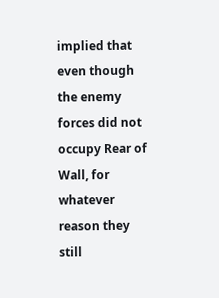implied that even though the enemy forces did not occupy Rear of Wall, for whatever reason they still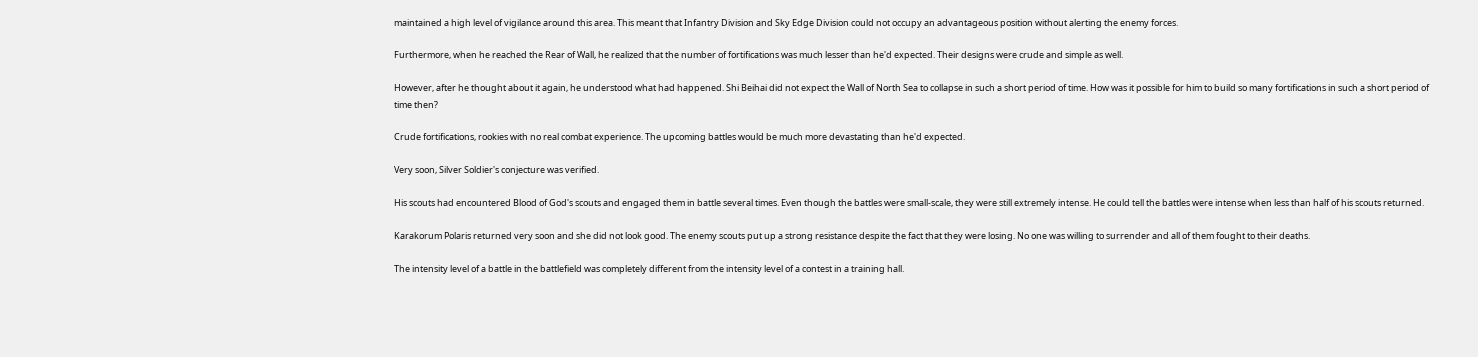maintained a high level of vigilance around this area. This meant that Infantry Division and Sky Edge Division could not occupy an advantageous position without alerting the enemy forces.

Furthermore, when he reached the Rear of Wall, he realized that the number of fortifications was much lesser than he'd expected. Their designs were crude and simple as well.

However, after he thought about it again, he understood what had happened. Shi Beihai did not expect the Wall of North Sea to collapse in such a short period of time. How was it possible for him to build so many fortifications in such a short period of time then?

Crude fortifications, rookies with no real combat experience. The upcoming battles would be much more devastating than he'd expected.

Very soon, Silver Soldier's conjecture was verified.

His scouts had encountered Blood of God's scouts and engaged them in battle several times. Even though the battles were small-scale, they were still extremely intense. He could tell the battles were intense when less than half of his scouts returned.

Karakorum Polaris returned very soon and she did not look good. The enemy scouts put up a strong resistance despite the fact that they were losing. No one was willing to surrender and all of them fought to their deaths.

The intensity level of a battle in the battlefield was completely different from the intensity level of a contest in a training hall.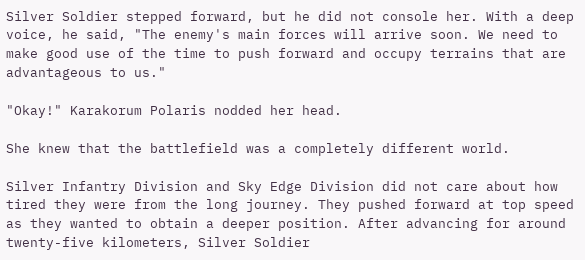Silver Soldier stepped forward, but he did not console her. With a deep voice, he said, "The enemy's main forces will arrive soon. We need to make good use of the time to push forward and occupy terrains that are advantageous to us."

"Okay!" Karakorum Polaris nodded her head.

She knew that the battlefield was a completely different world.

Silver Infantry Division and Sky Edge Division did not care about how tired they were from the long journey. They pushed forward at top speed as they wanted to obtain a deeper position. After advancing for around twenty-five kilometers, Silver Soldier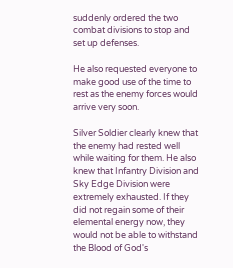suddenly ordered the two combat divisions to stop and set up defenses.

He also requested everyone to make good use of the time to rest as the enemy forces would arrive very soon.

Silver Soldier clearly knew that the enemy had rested well while waiting for them. He also knew that Infantry Division and Sky Edge Division were extremely exhausted. If they did not regain some of their elemental energy now, they would not be able to withstand the Blood of God's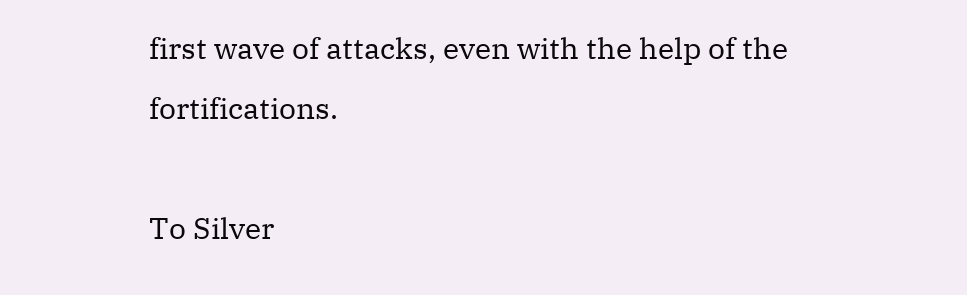first wave of attacks, even with the help of the fortifications.

To Silver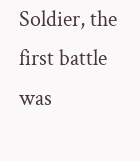Soldier, the first battle was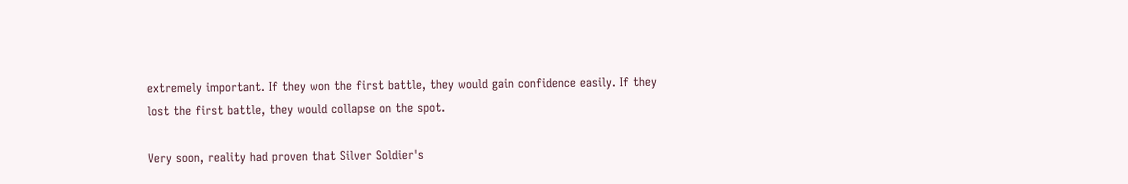extremely important. If they won the first battle, they would gain confidence easily. If they lost the first battle, they would collapse on the spot.

Very soon, reality had proven that Silver Soldier's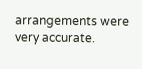arrangements were very accurate.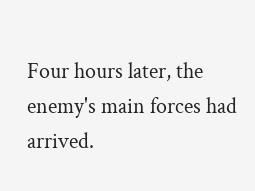Four hours later, the enemy's main forces had arrived.